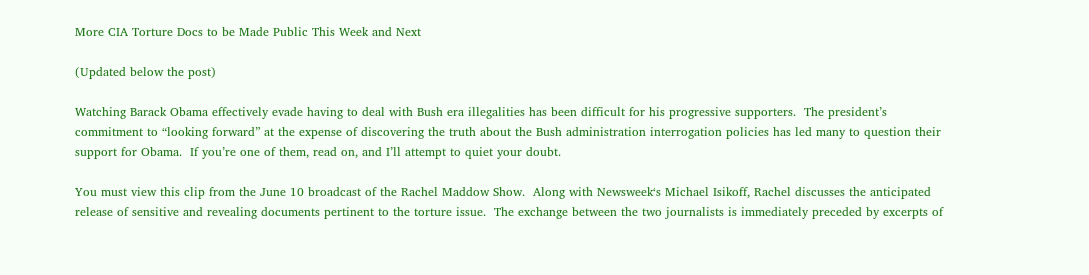More CIA Torture Docs to be Made Public This Week and Next

(Updated below the post)

Watching Barack Obama effectively evade having to deal with Bush era illegalities has been difficult for his progressive supporters.  The president’s commitment to “looking forward” at the expense of discovering the truth about the Bush administration interrogation policies has led many to question their support for Obama.  If you’re one of them, read on, and I’ll attempt to quiet your doubt.

You must view this clip from the June 10 broadcast of the Rachel Maddow Show.  Along with Newsweek‘s Michael Isikoff, Rachel discusses the anticipated release of sensitive and revealing documents pertinent to the torture issue.  The exchange between the two journalists is immediately preceded by excerpts of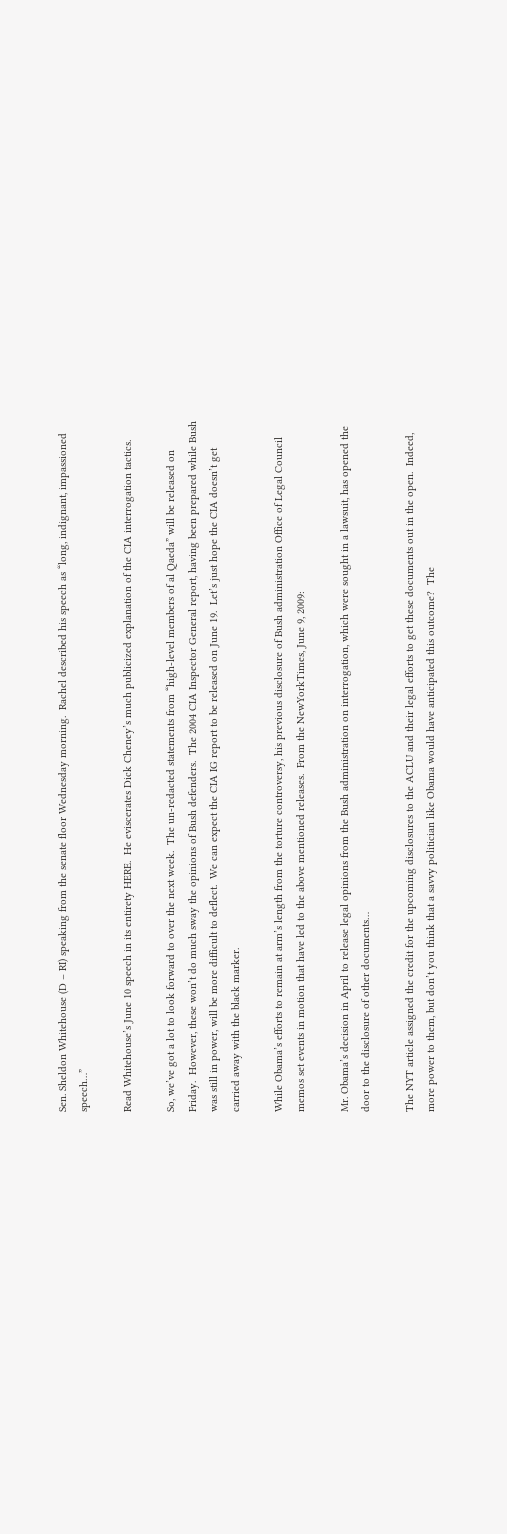Sen. Sheldon Whitehouse (D – RI) speaking from the senate floor Wednesday morning.  Rachel described his speech as “long, indignant, impassioned speech…”

Read Whitehouse’s June 10 speech in its entirety HERE.  He eviscerates Dick Cheney’s much publicized explanation of the CIA interrogation tactics.

So, we’ve got a lot to look forward to over the next week.  The un-redacted statements from “high-level members of al Qaeda” will be released on Friday.  However, these won’t do much sway the opinions of Bush defenders.  The 2004 CIA Inspector General report, having been prepared while Bush was still in power, will be more difficult to deflect.  We can expect the CIA IG report to be released on June 19.  Let’s just hope the CIA doesn’t get carried away with the black marker.

While Obama’s efforts to remain at arm’s length from the torture controversy, his previous disclosure of Bush administration Office of Legal Council memos set events in motion that have led to the above mentioned releases.  From the NewYorkTimes, June 9, 2009:

Mr. Obama’s decision in April to release legal opinions from the Bush administration on interrogation, which were sought in a lawsuit, has opened the door to the disclosure of other documents…

The NYT article assigned the credit for the upcoming disclosures to the ACLU and their legal efforts to get these documents out in the open.  Indeed, more power to them, but don’t you think that a savvy politician like Obama would have anticipated this outcome?  The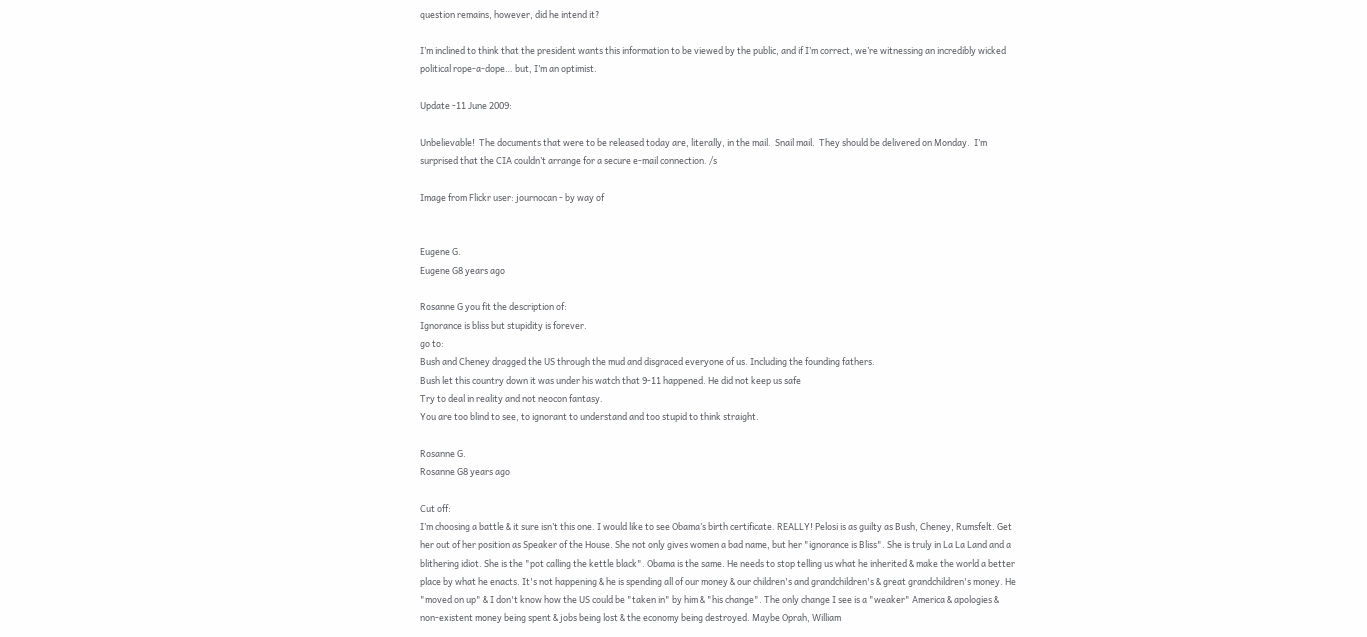question remains, however, did he intend it?

I’m inclined to think that the president wants this information to be viewed by the public, and if I’m correct, we’re witnessing an incredibly wicked political rope-a-dope… but, I’m an optimist.

Update -11 June 2009:

Unbelievable!  The documents that were to be released today are, literally, in the mail.  Snail mail.  They should be delivered on Monday.  I’m surprised that the CIA couldn’t arrange for a secure e-mail connection. /s

Image from Flickr user: journocan - by way of


Eugene G.
Eugene G8 years ago

Rosanne G you fit the description of:
Ignorance is bliss but stupidity is forever.
go to:
Bush and Cheney dragged the US through the mud and disgraced everyone of us. Including the founding fathers.
Bush let this country down it was under his watch that 9-11 happened. He did not keep us safe
Try to deal in reality and not neocon fantasy.
You are too blind to see, to ignorant to understand and too stupid to think straight.

Rosanne G.
Rosanne G8 years ago

Cut off:
I’m choosing a battle & it sure isn’t this one. I would like to see Obama’s birth certificate. REALLY! Pelosi is as guilty as Bush, Cheney, Rumsfelt. Get her out of her position as Speaker of the House. She not only gives women a bad name, but her "ignorance is Bliss". She is truly in La La Land and a blithering idiot. She is the "pot calling the kettle black". Obama is the same. He needs to stop telling us what he inherited & make the world a better place by what he enacts. It's not happening & he is spending all of our money & our children's and grandchildren's & great grandchildren's money. He "moved on up" & I don't know how the US could be "taken in" by him & "his change". The only change I see is a "weaker" America & apologies & non-existent money being spent & jobs being lost & the economy being destroyed. Maybe Oprah, William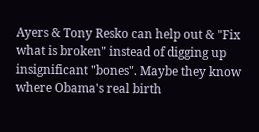Ayers & Tony Resko can help out & "Fix what is broken" instead of digging up insignificant "bones". Maybe they know where Obama's real birth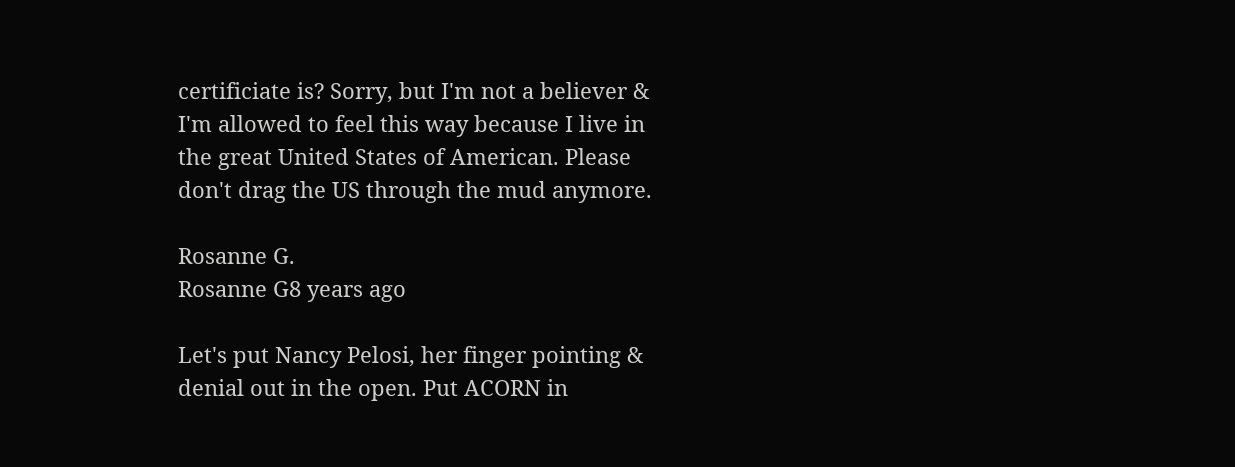certificiate is? Sorry, but I'm not a believer & I'm allowed to feel this way because I live in the great United States of American. Please don't drag the US through the mud anymore.

Rosanne G.
Rosanne G8 years ago

Let's put Nancy Pelosi, her finger pointing & denial out in the open. Put ACORN in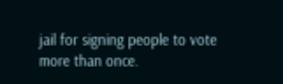jail for signing people to vote more than once.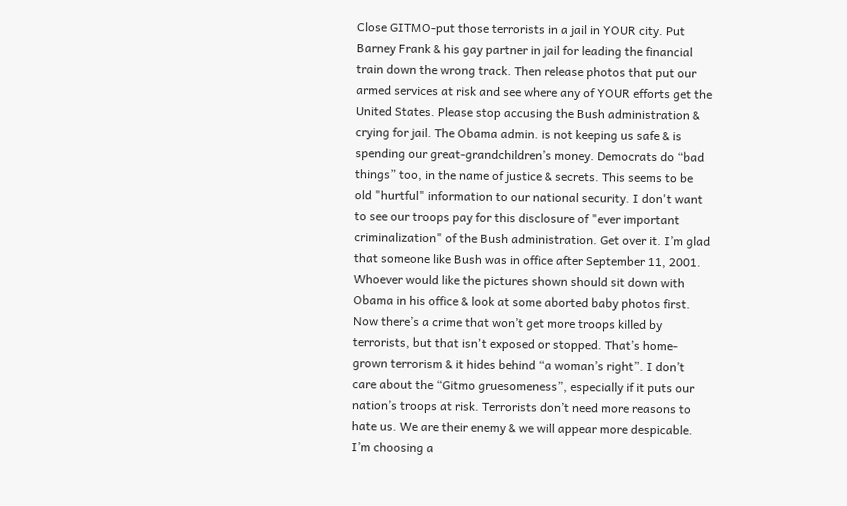Close GITMO-put those terrorists in a jail in YOUR city. Put Barney Frank & his gay partner in jail for leading the financial train down the wrong track. Then release photos that put our armed services at risk and see where any of YOUR efforts get the United States. Please stop accusing the Bush administration & crying for jail. The Obama admin. is not keeping us safe & is spending our great-grandchildren’s money. Democrats do “bad things” too, in the name of justice & secrets. This seems to be old "hurtful" information to our national security. I don't want to see our troops pay for this disclosure of "ever important criminalization" of the Bush administration. Get over it. I’m glad that someone like Bush was in office after September 11, 2001. Whoever would like the pictures shown should sit down with Obama in his office & look at some aborted baby photos first. Now there’s a crime that won’t get more troops killed by terrorists, but that isn't exposed or stopped. That’s home-grown terrorism & it hides behind “a woman’s right”. I don’t care about the “Gitmo gruesomeness”, especially if it puts our nation’s troops at risk. Terrorists don’t need more reasons to hate us. We are their enemy & we will appear more despicable. I’m choosing a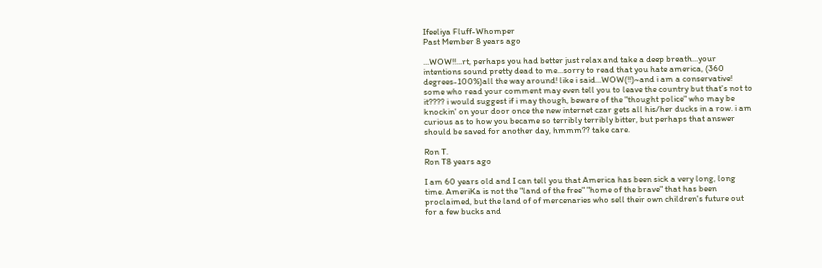Ifeeliya Fluff-Whomper
Past Member 8 years ago

...WOW!!...rt, perhaps you had better just relax and take a deep breath...your intentions sound pretty dead to me...sorry to read that you hate america, (360 degrees-100%)all the way around! like i said...WOW(!!)~and i am a conservative! some who read your comment may even tell you to leave the country but that's not to it???? i would suggest if i may though, beware of the "thought police" who may be knockin' on your door once the new internet czar gets all his/her ducks in a row. i am curious as to how you became so terribly terribly bitter, but perhaps that answer should be saved for another day, hmmm?? take care.

Ron T.
Ron T8 years ago

I am 60 years old and I can tell you that America has been sick a very long, long time. AmeriKa is not the "land of the free" "home of the brave" that has been proclaimed, but the land of of mercenaries who sell their own children's future out for a few bucks and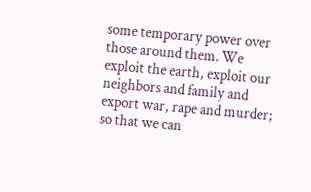some temporary power over those around them. We exploit the earth, exploit our neighbors and family and export war, rape and murder; so that we can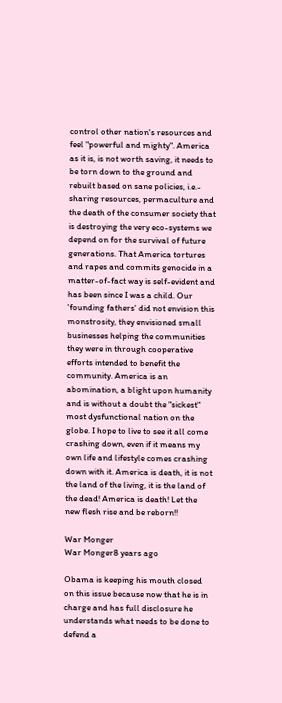control other nation's resources and feel "powerful and mighty". America as it is, is not worth saving, it needs to be torn down to the ground and rebuilt based on sane policies, i.e.- sharing resources, permaculture and the death of the consumer society that is destroying the very eco-systems we depend on for the survival of future generations. That America tortures and rapes and commits genocide in a matter-of-fact way is self-evident and has been since I was a child. Our 'founding fathers' did not envision this monstrosity, they envisioned small businesses helping the communities they were in through cooperative efforts intended to benefit the community. America is an abomination, a blight upon humanity and is without a doubt the "sickest" most dysfunctional nation on the globe. I hope to live to see it all come crashing down, even if it means my own life and lifestyle comes crashing down with it. America is death, it is not the land of the living, it is the land of the dead! America is death! Let the new flesh rise and be reborn!!

War Monger
War Monger8 years ago

Obama is keeping his mouth closed on this issue because now that he is in charge and has full disclosure he understands what needs to be done to defend a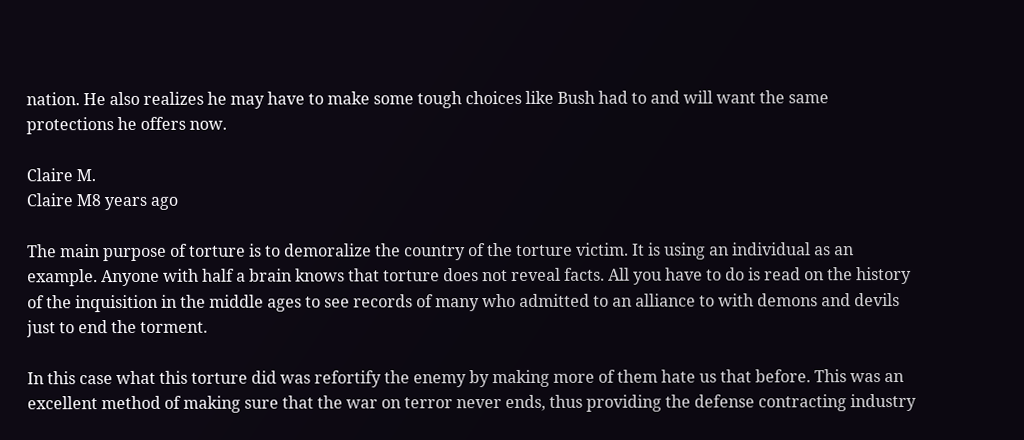nation. He also realizes he may have to make some tough choices like Bush had to and will want the same protections he offers now.

Claire M.
Claire M8 years ago

The main purpose of torture is to demoralize the country of the torture victim. It is using an individual as an example. Anyone with half a brain knows that torture does not reveal facts. All you have to do is read on the history of the inquisition in the middle ages to see records of many who admitted to an alliance to with demons and devils just to end the torment.

In this case what this torture did was refortify the enemy by making more of them hate us that before. This was an excellent method of making sure that the war on terror never ends, thus providing the defense contracting industry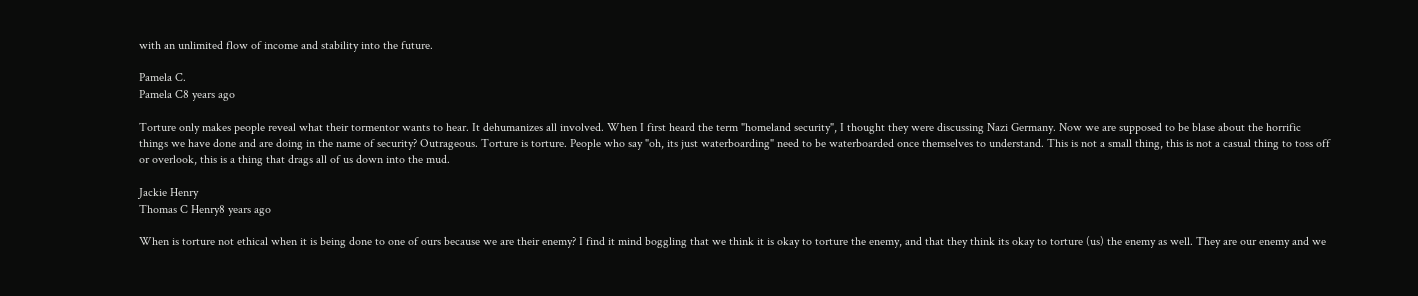with an unlimited flow of income and stability into the future.

Pamela C.
Pamela C8 years ago

Torture only makes people reveal what their tormentor wants to hear. It dehumanizes all involved. When I first heard the term "homeland security", I thought they were discussing Nazi Germany. Now we are supposed to be blase about the horrific things we have done and are doing in the name of security? Outrageous. Torture is torture. People who say "oh, its just waterboarding" need to be waterboarded once themselves to understand. This is not a small thing, this is not a casual thing to toss off or overlook, this is a thing that drags all of us down into the mud.

Jackie Henry
Thomas C Henry8 years ago

When is torture not ethical when it is being done to one of ours because we are their enemy? I find it mind boggling that we think it is okay to torture the enemy, and that they think its okay to torture (us) the enemy as well. They are our enemy and we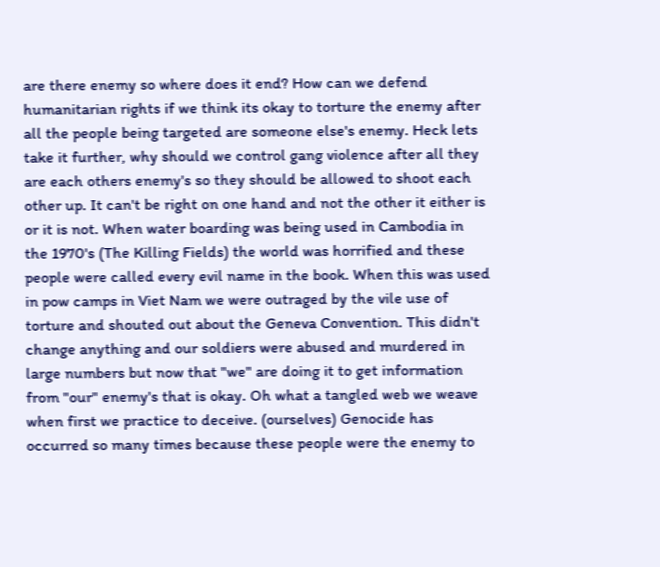are there enemy so where does it end? How can we defend humanitarian rights if we think its okay to torture the enemy after all the people being targeted are someone else's enemy. Heck lets take it further, why should we control gang violence after all they are each others enemy's so they should be allowed to shoot each other up. It can't be right on one hand and not the other it either is or it is not. When water boarding was being used in Cambodia in the 1970's (The Killing Fields) the world was horrified and these people were called every evil name in the book. When this was used in pow camps in Viet Nam we were outraged by the vile use of torture and shouted out about the Geneva Convention. This didn't change anything and our soldiers were abused and murdered in large numbers but now that "we" are doing it to get information from "our" enemy's that is okay. Oh what a tangled web we weave when first we practice to deceive. (ourselves) Genocide has occurred so many times because these people were the enemy to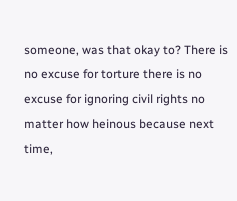someone, was that okay to? There is no excuse for torture there is no excuse for ignoring civil rights no matter how heinous because next time,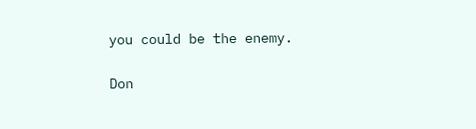you could be the enemy.

Don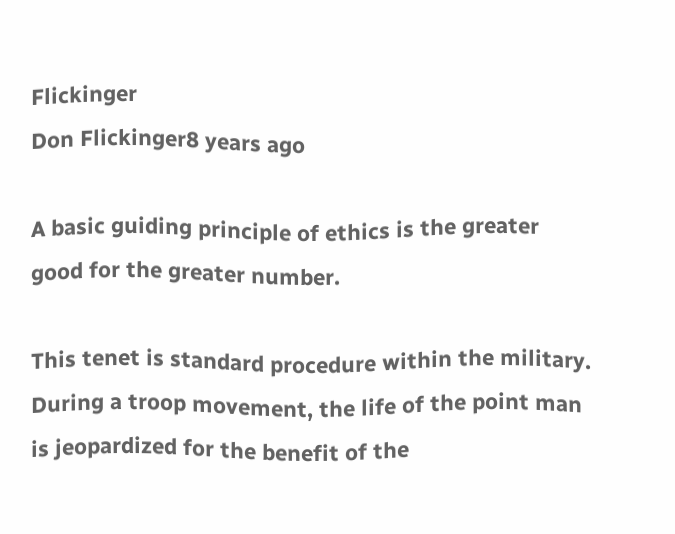Flickinger
Don Flickinger8 years ago

A basic guiding principle of ethics is the greater good for the greater number.

This tenet is standard procedure within the military. During a troop movement, the life of the point man is jeopardized for the benefit of the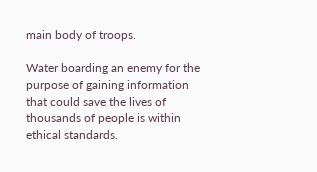main body of troops.

Water boarding an enemy for the purpose of gaining information that could save the lives of thousands of people is within ethical standards.